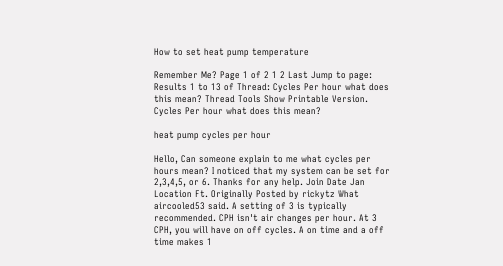How to set heat pump temperature

Remember Me? Page 1 of 2 1 2 Last Jump to page: Results 1 to 13 of Thread: Cycles Per hour what does this mean? Thread Tools Show Printable Version. Cycles Per hour what does this mean?

heat pump cycles per hour

Hello, Can someone explain to me what cycles per hours mean? I noticed that my system can be set for 2,3,4,5, or 6. Thanks for any help. Join Date Jan Location Ft. Originally Posted by rickytz What aircooled53 said. A setting of 3 is typically recommended. CPH isn't air changes per hour. At 3 CPH, you will have on off cycles. A on time and a off time makes 1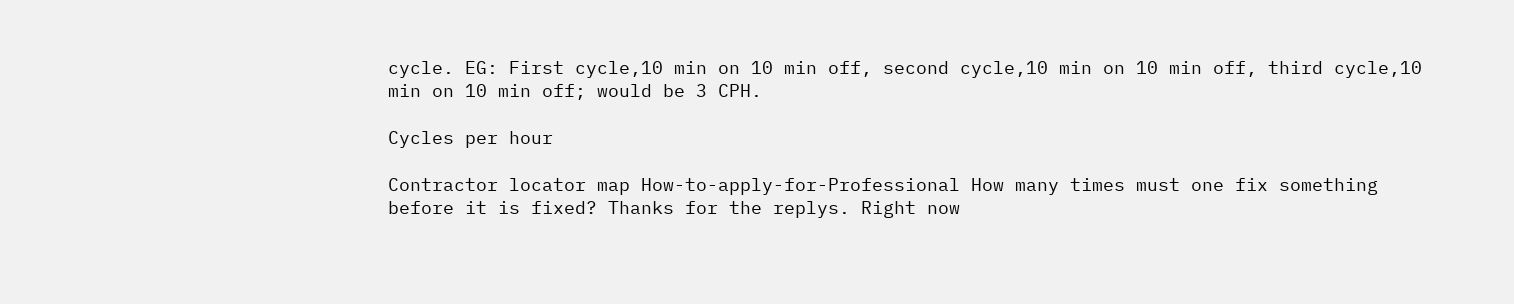cycle. EG: First cycle,10 min on 10 min off, second cycle,10 min on 10 min off, third cycle,10 min on 10 min off; would be 3 CPH.

Cycles per hour

Contractor locator map How-to-apply-for-Professional How many times must one fix something before it is fixed? Thanks for the replys. Right now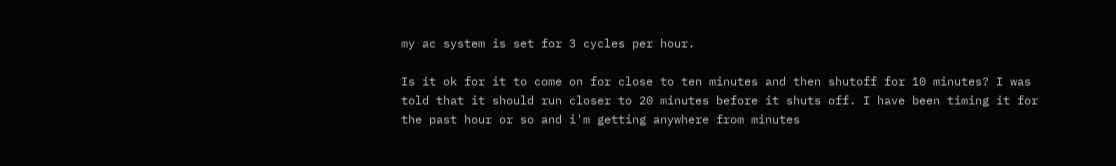my ac system is set for 3 cycles per hour.

Is it ok for it to come on for close to ten minutes and then shutoff for 10 minutes? I was told that it should run closer to 20 minutes before it shuts off. I have been timing it for the past hour or so and i'm getting anywhere from minutes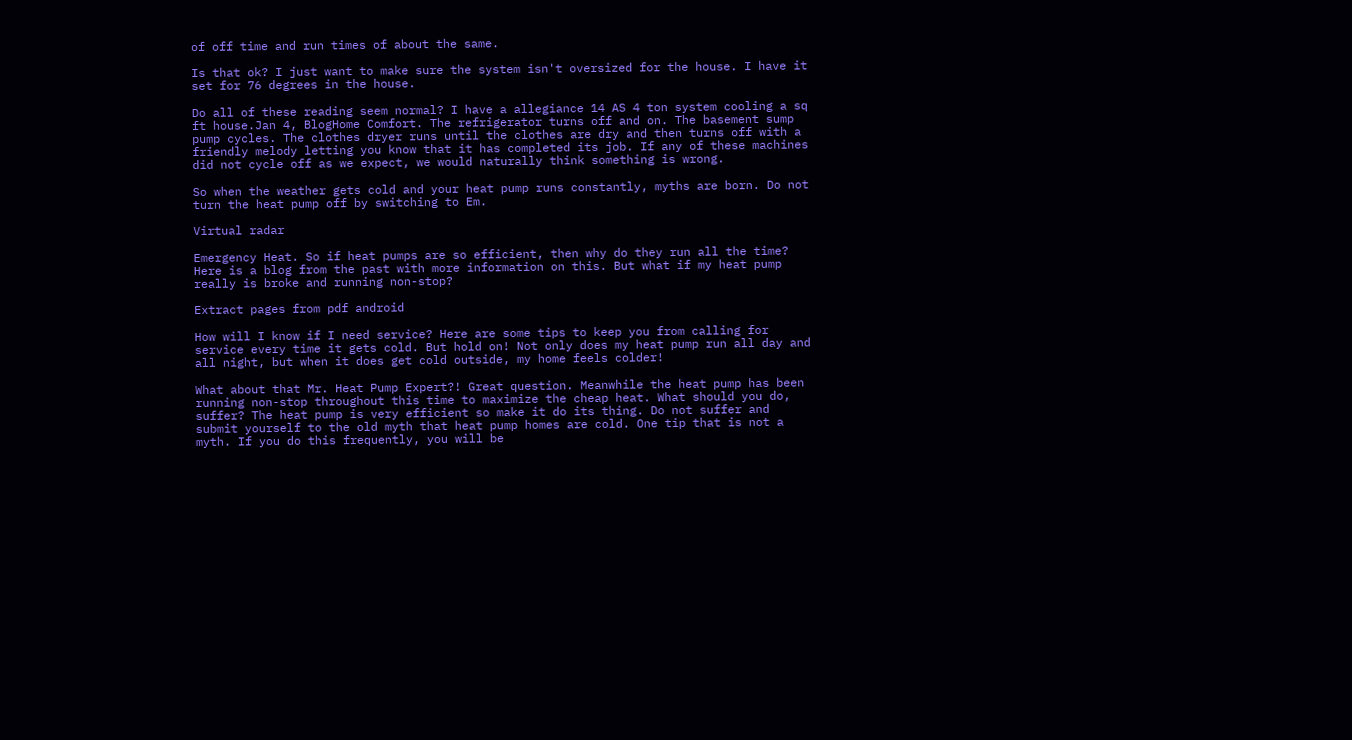of off time and run times of about the same.

Is that ok? I just want to make sure the system isn't oversized for the house. I have it set for 76 degrees in the house.

Do all of these reading seem normal? I have a allegiance 14 AS 4 ton system cooling a sq ft house.Jan 4, BlogHome Comfort. The refrigerator turns off and on. The basement sump pump cycles. The clothes dryer runs until the clothes are dry and then turns off with a friendly melody letting you know that it has completed its job. If any of these machines did not cycle off as we expect, we would naturally think something is wrong.

So when the weather gets cold and your heat pump runs constantly, myths are born. Do not turn the heat pump off by switching to Em.

Virtual radar

Emergency Heat. So if heat pumps are so efficient, then why do they run all the time? Here is a blog from the past with more information on this. But what if my heat pump really is broke and running non-stop?

Extract pages from pdf android

How will I know if I need service? Here are some tips to keep you from calling for service every time it gets cold. But hold on! Not only does my heat pump run all day and all night, but when it does get cold outside, my home feels colder!

What about that Mr. Heat Pump Expert?! Great question. Meanwhile the heat pump has been running non-stop throughout this time to maximize the cheap heat. What should you do, suffer? The heat pump is very efficient so make it do its thing. Do not suffer and submit yourself to the old myth that heat pump homes are cold. One tip that is not a myth. If you do this frequently, you will be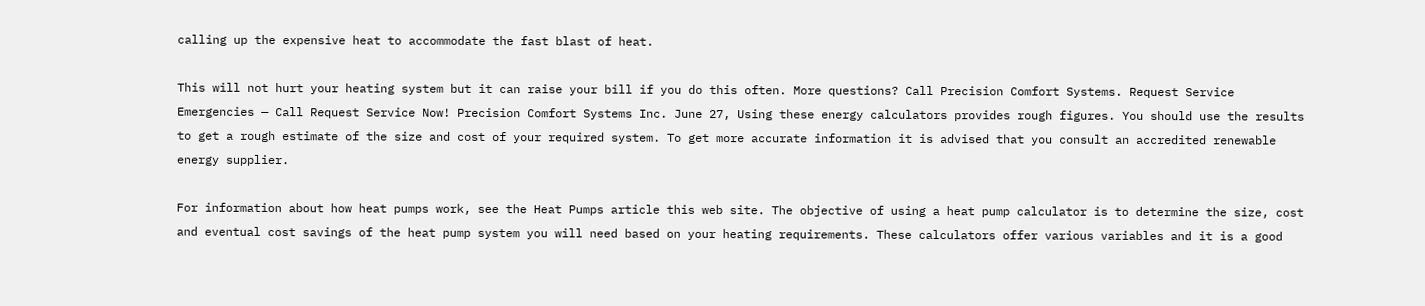calling up the expensive heat to accommodate the fast blast of heat.

This will not hurt your heating system but it can raise your bill if you do this often. More questions? Call Precision Comfort Systems. Request Service Emergencies — Call Request Service Now! Precision Comfort Systems Inc. June 27, Using these energy calculators provides rough figures. You should use the results to get a rough estimate of the size and cost of your required system. To get more accurate information it is advised that you consult an accredited renewable energy supplier.

For information about how heat pumps work, see the Heat Pumps article this web site. The objective of using a heat pump calculator is to determine the size, cost and eventual cost savings of the heat pump system you will need based on your heating requirements. These calculators offer various variables and it is a good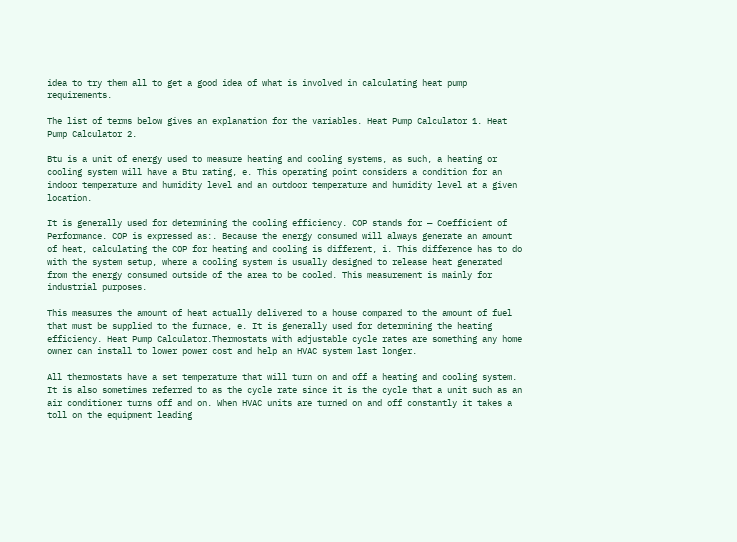idea to try them all to get a good idea of what is involved in calculating heat pump requirements.

The list of terms below gives an explanation for the variables. Heat Pump Calculator 1. Heat Pump Calculator 2.

Btu is a unit of energy used to measure heating and cooling systems, as such, a heating or cooling system will have a Btu rating, e. This operating point considers a condition for an indoor temperature and humidity level and an outdoor temperature and humidity level at a given location.

It is generally used for determining the cooling efficiency. COP stands for — Coefficient of Performance. COP is expressed as:. Because the energy consumed will always generate an amount of heat, calculating the COP for heating and cooling is different, i. This difference has to do with the system setup, where a cooling system is usually designed to release heat generated from the energy consumed outside of the area to be cooled. This measurement is mainly for industrial purposes.

This measures the amount of heat actually delivered to a house compared to the amount of fuel that must be supplied to the furnace, e. It is generally used for determining the heating efficiency. Heat Pump Calculator.Thermostats with adjustable cycle rates are something any home owner can install to lower power cost and help an HVAC system last longer.

All thermostats have a set temperature that will turn on and off a heating and cooling system. It is also sometimes referred to as the cycle rate since it is the cycle that a unit such as an air conditioner turns off and on. When HVAC units are turned on and off constantly it takes a toll on the equipment leading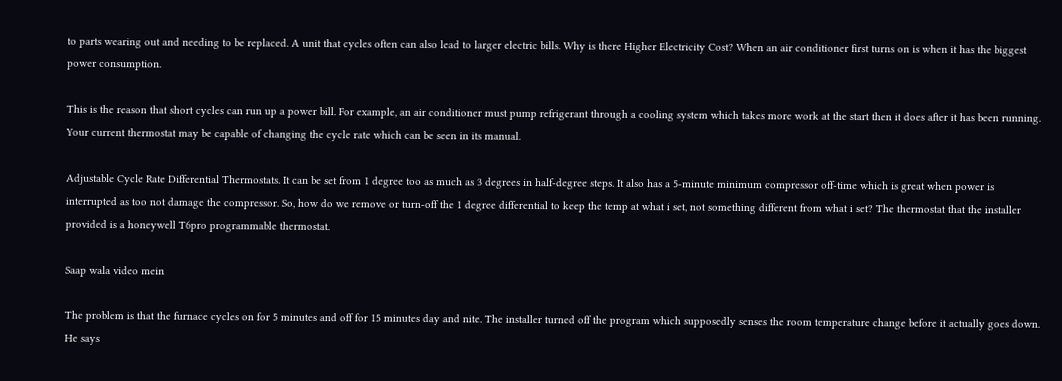to parts wearing out and needing to be replaced. A unit that cycles often can also lead to larger electric bills. Why is there Higher Electricity Cost? When an air conditioner first turns on is when it has the biggest power consumption.

This is the reason that short cycles can run up a power bill. For example, an air conditioner must pump refrigerant through a cooling system which takes more work at the start then it does after it has been running. Your current thermostat may be capable of changing the cycle rate which can be seen in its manual.

Adjustable Cycle Rate Differential Thermostats. It can be set from 1 degree too as much as 3 degrees in half-degree steps. It also has a 5-minute minimum compressor off-time which is great when power is interrupted as too not damage the compressor. So, how do we remove or turn-off the 1 degree differential to keep the temp at what i set, not something different from what i set? The thermostat that the installer provided is a honeywell T6pro programmable thermostat.

Saap wala video mein

The problem is that the furnace cycles on for 5 minutes and off for 15 minutes day and nite. The installer turned off the program which supposedly senses the room temperature change before it actually goes down. He says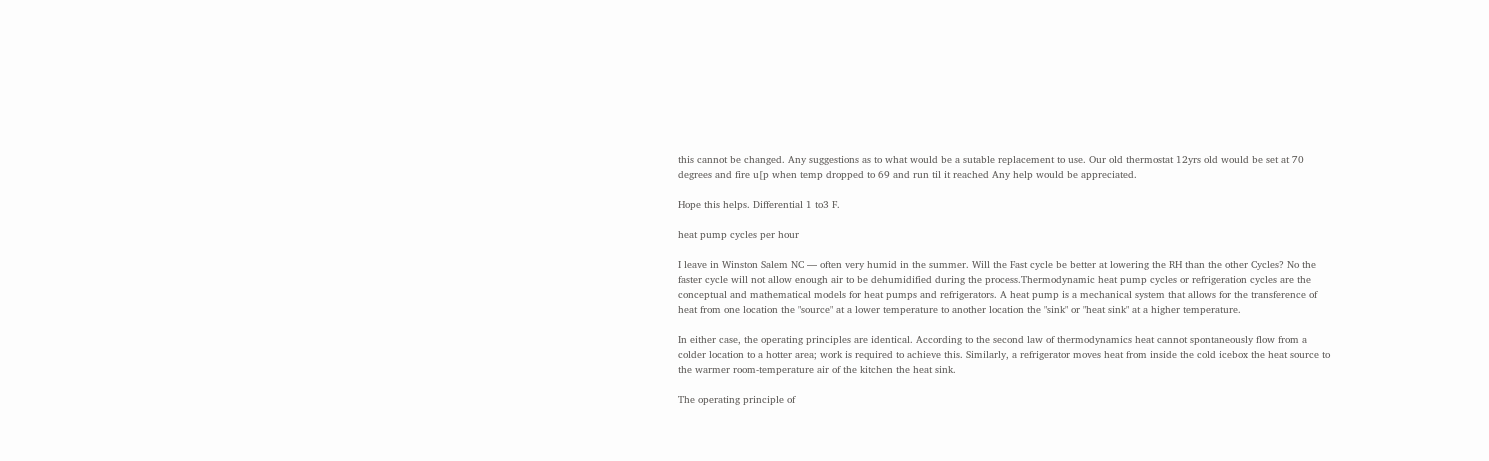this cannot be changed. Any suggestions as to what would be a sutable replacement to use. Our old thermostat 12yrs old would be set at 70 degrees and fire u[p when temp dropped to 69 and run til it reached Any help would be appreciated.

Hope this helps. Differential 1 to3 F.

heat pump cycles per hour

I leave in Winston Salem NC — often very humid in the summer. Will the Fast cycle be better at lowering the RH than the other Cycles? No the faster cycle will not allow enough air to be dehumidified during the process.Thermodynamic heat pump cycles or refrigeration cycles are the conceptual and mathematical models for heat pumps and refrigerators. A heat pump is a mechanical system that allows for the transference of heat from one location the "source" at a lower temperature to another location the "sink" or "heat sink" at a higher temperature.

In either case, the operating principles are identical. According to the second law of thermodynamics heat cannot spontaneously flow from a colder location to a hotter area; work is required to achieve this. Similarly, a refrigerator moves heat from inside the cold icebox the heat source to the warmer room-temperature air of the kitchen the heat sink.

The operating principle of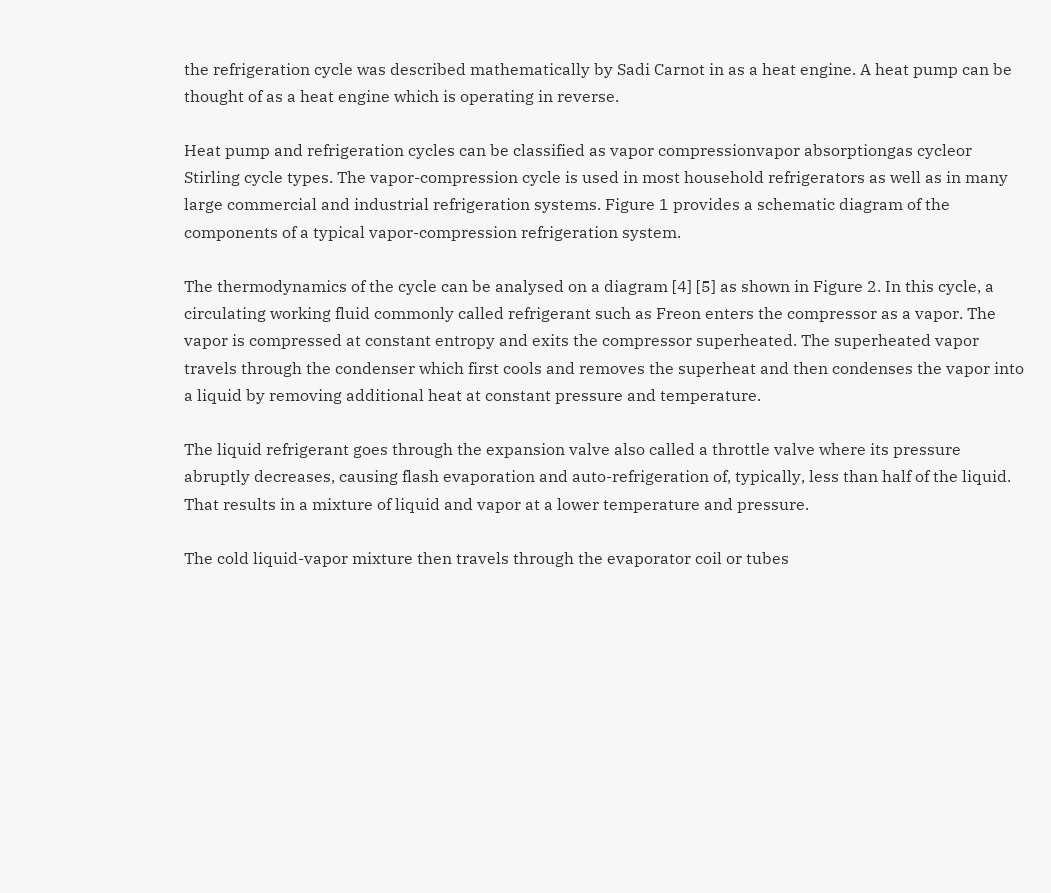the refrigeration cycle was described mathematically by Sadi Carnot in as a heat engine. A heat pump can be thought of as a heat engine which is operating in reverse.

Heat pump and refrigeration cycles can be classified as vapor compressionvapor absorptiongas cycleor Stirling cycle types. The vapor-compression cycle is used in most household refrigerators as well as in many large commercial and industrial refrigeration systems. Figure 1 provides a schematic diagram of the components of a typical vapor-compression refrigeration system.

The thermodynamics of the cycle can be analysed on a diagram [4] [5] as shown in Figure 2. In this cycle, a circulating working fluid commonly called refrigerant such as Freon enters the compressor as a vapor. The vapor is compressed at constant entropy and exits the compressor superheated. The superheated vapor travels through the condenser which first cools and removes the superheat and then condenses the vapor into a liquid by removing additional heat at constant pressure and temperature.

The liquid refrigerant goes through the expansion valve also called a throttle valve where its pressure abruptly decreases, causing flash evaporation and auto-refrigeration of, typically, less than half of the liquid. That results in a mixture of liquid and vapor at a lower temperature and pressure.

The cold liquid-vapor mixture then travels through the evaporator coil or tubes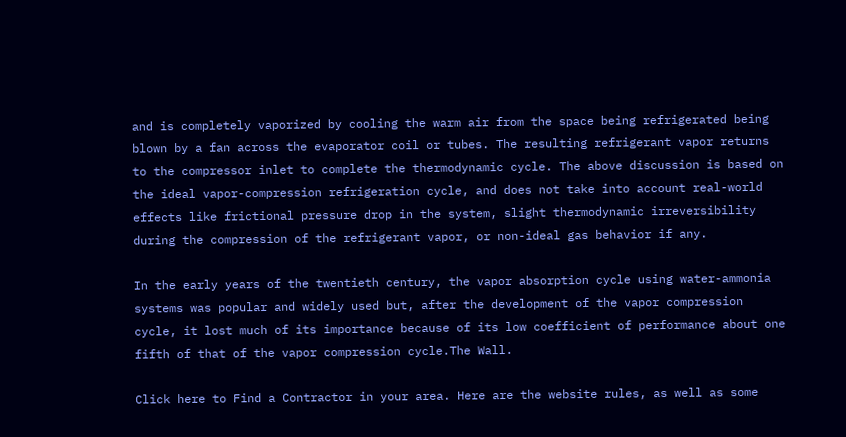and is completely vaporized by cooling the warm air from the space being refrigerated being blown by a fan across the evaporator coil or tubes. The resulting refrigerant vapor returns to the compressor inlet to complete the thermodynamic cycle. The above discussion is based on the ideal vapor-compression refrigeration cycle, and does not take into account real-world effects like frictional pressure drop in the system, slight thermodynamic irreversibility during the compression of the refrigerant vapor, or non-ideal gas behavior if any.

In the early years of the twentieth century, the vapor absorption cycle using water-ammonia systems was popular and widely used but, after the development of the vapor compression cycle, it lost much of its importance because of its low coefficient of performance about one fifth of that of the vapor compression cycle.The Wall.

Click here to Find a Contractor in your area. Here are the website rules, as well as some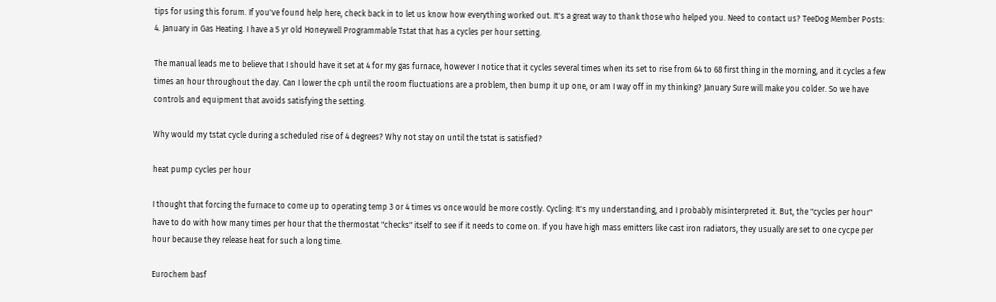tips for using this forum. If you've found help here, check back in to let us know how everything worked out. It's a great way to thank those who helped you. Need to contact us? TeeDog Member Posts: 4. January in Gas Heating. I have a 5 yr old Honeywell Programmable Tstat that has a cycles per hour setting.

The manual leads me to believe that I should have it set at 4 for my gas furnace, however I notice that it cycles several times when its set to rise from 64 to 68 first thing in the morning, and it cycles a few times an hour throughout the day. Can I lower the cph until the room fluctuations are a problem, then bump it up one, or am I way off in my thinking? January Sure will make you colder. So we have controls and equipment that avoids satisfying the setting.

Why would my tstat cycle during a scheduled rise of 4 degrees? Why not stay on until the tstat is satisfied?

heat pump cycles per hour

I thought that forcing the furnace to come up to operating temp 3 or 4 times vs once would be more costly. Cycling: It's my understanding, and I probably misinterpreted it. But, the "cycles per hour" have to do with how many times per hour that the thermostat "checks" itself to see if it needs to come on. If you have high mass emitters like cast iron radiators, they usually are set to one cycpe per hour because they release heat for such a long time.

Eurochem basf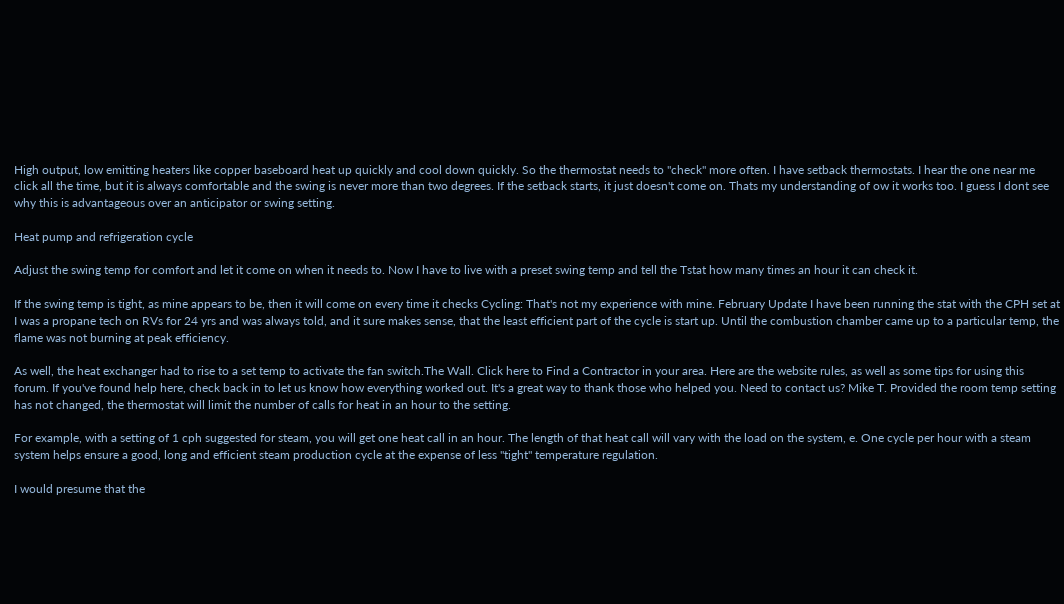High output, low emitting heaters like copper baseboard heat up quickly and cool down quickly. So the thermostat needs to "check" more often. I have setback thermostats. I hear the one near me click all the time, but it is always comfortable and the swing is never more than two degrees. If the setback starts, it just doesn't come on. Thats my understanding of ow it works too. I guess I dont see why this is advantageous over an anticipator or swing setting.

Heat pump and refrigeration cycle

Adjust the swing temp for comfort and let it come on when it needs to. Now I have to live with a preset swing temp and tell the Tstat how many times an hour it can check it.

If the swing temp is tight, as mine appears to be, then it will come on every time it checks Cycling: That's not my experience with mine. February Update I have been running the stat with the CPH set at I was a propane tech on RVs for 24 yrs and was always told, and it sure makes sense, that the least efficient part of the cycle is start up. Until the combustion chamber came up to a particular temp, the flame was not burning at peak efficiency.

As well, the heat exchanger had to rise to a set temp to activate the fan switch.The Wall. Click here to Find a Contractor in your area. Here are the website rules, as well as some tips for using this forum. If you've found help here, check back in to let us know how everything worked out. It's a great way to thank those who helped you. Need to contact us? Mike T. Provided the room temp setting has not changed, the thermostat will limit the number of calls for heat in an hour to the setting.

For example, with a setting of 1 cph suggested for steam, you will get one heat call in an hour. The length of that heat call will vary with the load on the system, e. One cycle per hour with a steam system helps ensure a good, long and efficient steam production cycle at the expense of less "tight" temperature regulation.

I would presume that the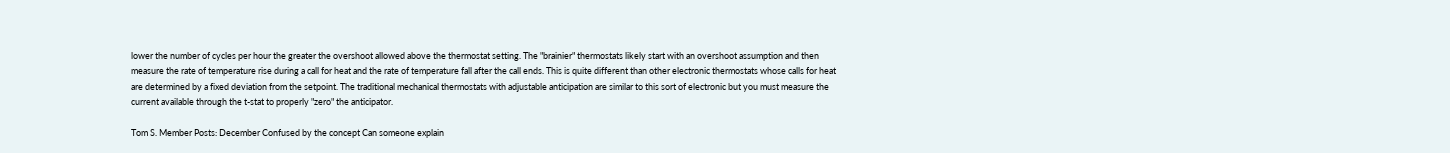lower the number of cycles per hour the greater the overshoot allowed above the thermostat setting. The "brainier" thermostats likely start with an overshoot assumption and then measure the rate of temperature rise during a call for heat and the rate of temperature fall after the call ends. This is quite different than other electronic thermostats whose calls for heat are determined by a fixed deviation from the setpoint. The traditional mechanical thermostats with adjustable anticipation are similar to this sort of electronic but you must measure the current available through the t-stat to properly "zero" the anticipator.

Tom S. Member Posts: December Confused by the concept Can someone explain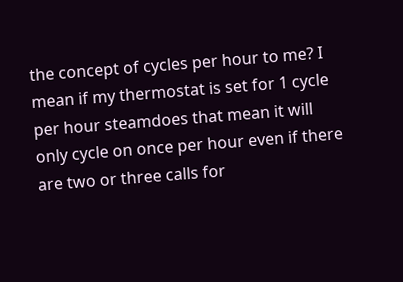the concept of cycles per hour to me? I mean if my thermostat is set for 1 cycle per hour steamdoes that mean it will only cycle on once per hour even if there are two or three calls for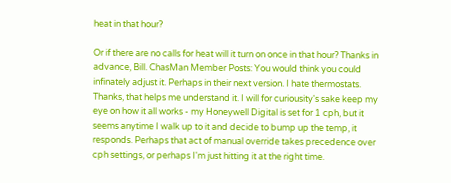heat in that hour?

Or if there are no calls for heat will it turn on once in that hour? Thanks in advance, Bill. ChasMan Member Posts: You would think you could infinately adjust it. Perhaps in their next version. I hate thermostats. Thanks, that helps me understand it. I will for curiousity's sake keep my eye on how it all works - my Honeywell Digital is set for 1 cph, but it seems anytime I walk up to it and decide to bump up the temp, it responds. Perhaps that act of manual override takes precedence over cph settings, or perhaps I'm just hitting it at the right time.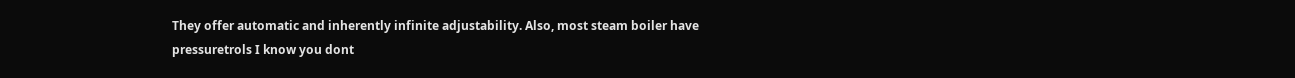They offer automatic and inherently infinite adjustability. Also, most steam boiler have pressuretrols I know you dont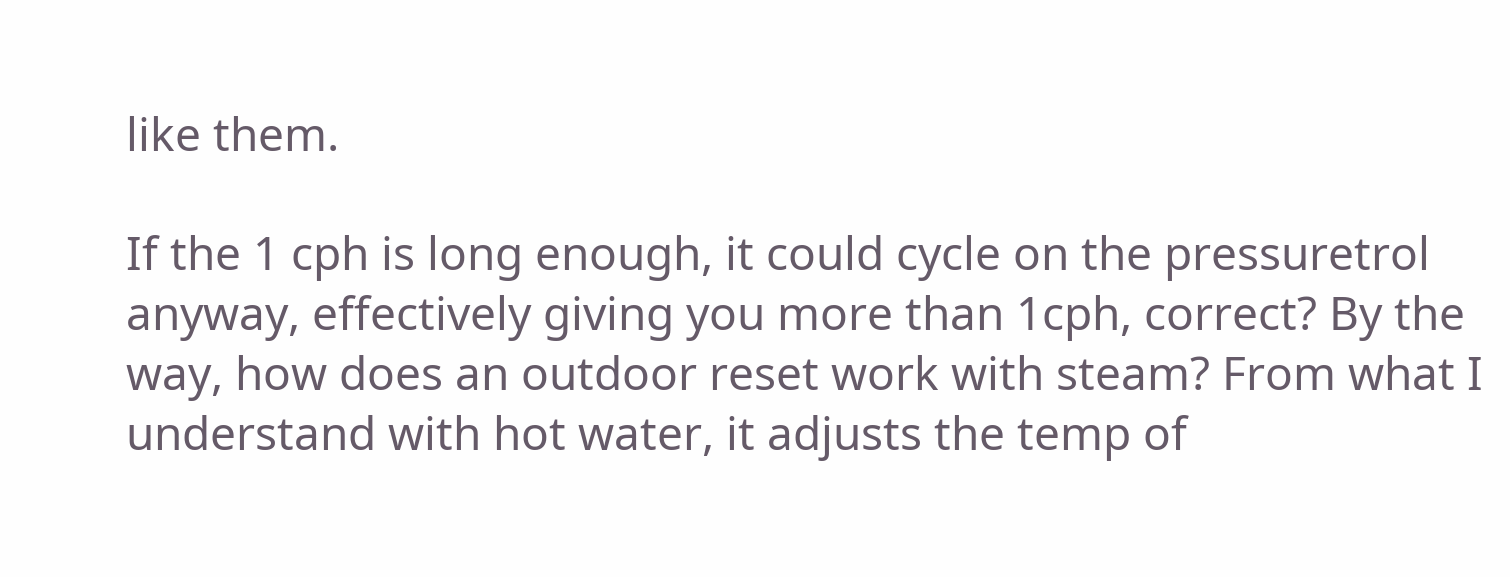like them.

If the 1 cph is long enough, it could cycle on the pressuretrol anyway, effectively giving you more than 1cph, correct? By the way, how does an outdoor reset work with steam? From what I understand with hot water, it adjusts the temp of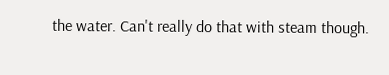the water. Can't really do that with steam though.